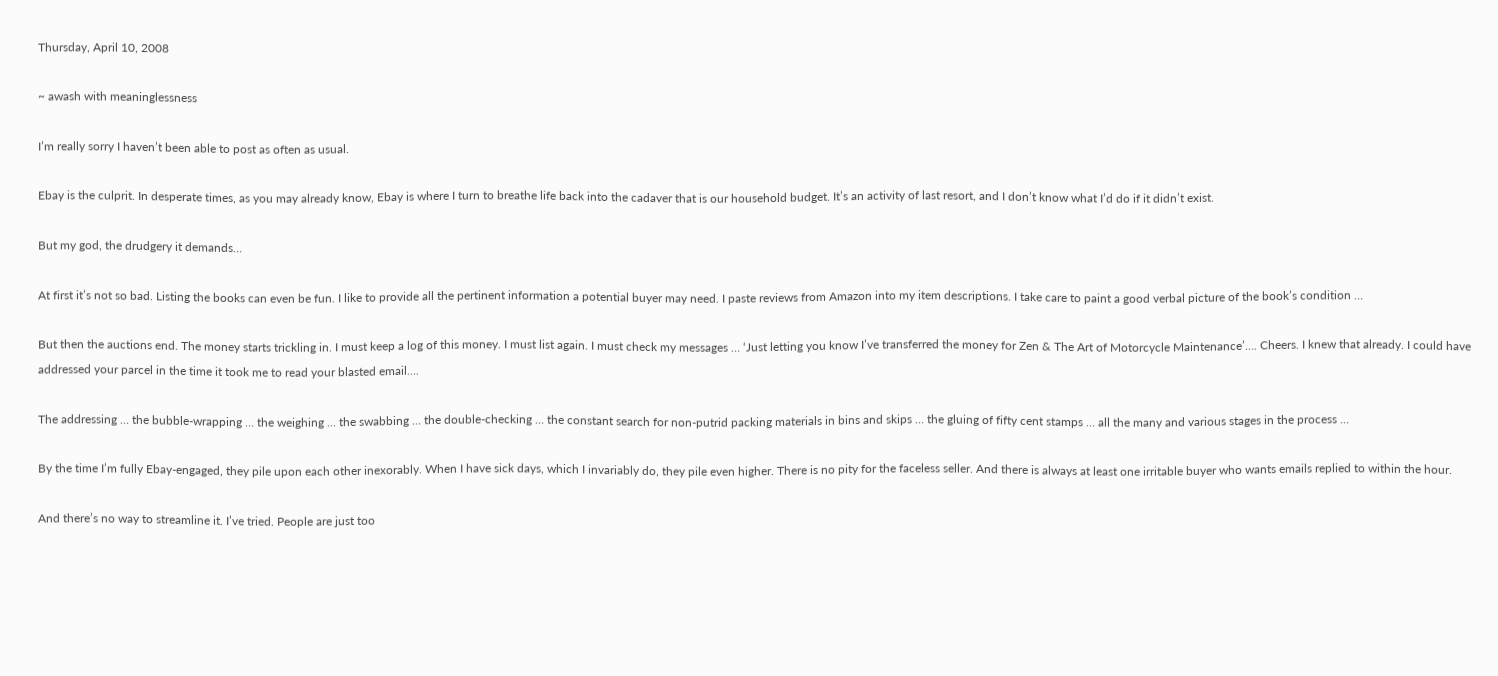Thursday, April 10, 2008

~ awash with meaninglessness

I’m really sorry I haven’t been able to post as often as usual.

Ebay is the culprit. In desperate times, as you may already know, Ebay is where I turn to breathe life back into the cadaver that is our household budget. It’s an activity of last resort, and I don’t know what I’d do if it didn’t exist.

But my god, the drudgery it demands…

At first it’s not so bad. Listing the books can even be fun. I like to provide all the pertinent information a potential buyer may need. I paste reviews from Amazon into my item descriptions. I take care to paint a good verbal picture of the book’s condition …

But then the auctions end. The money starts trickling in. I must keep a log of this money. I must list again. I must check my messages … ‘Just letting you know I’ve transferred the money for Zen & The Art of Motorcycle Maintenance’…. Cheers. I knew that already. I could have addressed your parcel in the time it took me to read your blasted email….

The addressing … the bubble-wrapping … the weighing … the swabbing … the double-checking … the constant search for non-putrid packing materials in bins and skips … the gluing of fifty cent stamps … all the many and various stages in the process …

By the time I’m fully Ebay-engaged, they pile upon each other inexorably. When I have sick days, which I invariably do, they pile even higher. There is no pity for the faceless seller. And there is always at least one irritable buyer who wants emails replied to within the hour.

And there’s no way to streamline it. I’ve tried. People are just too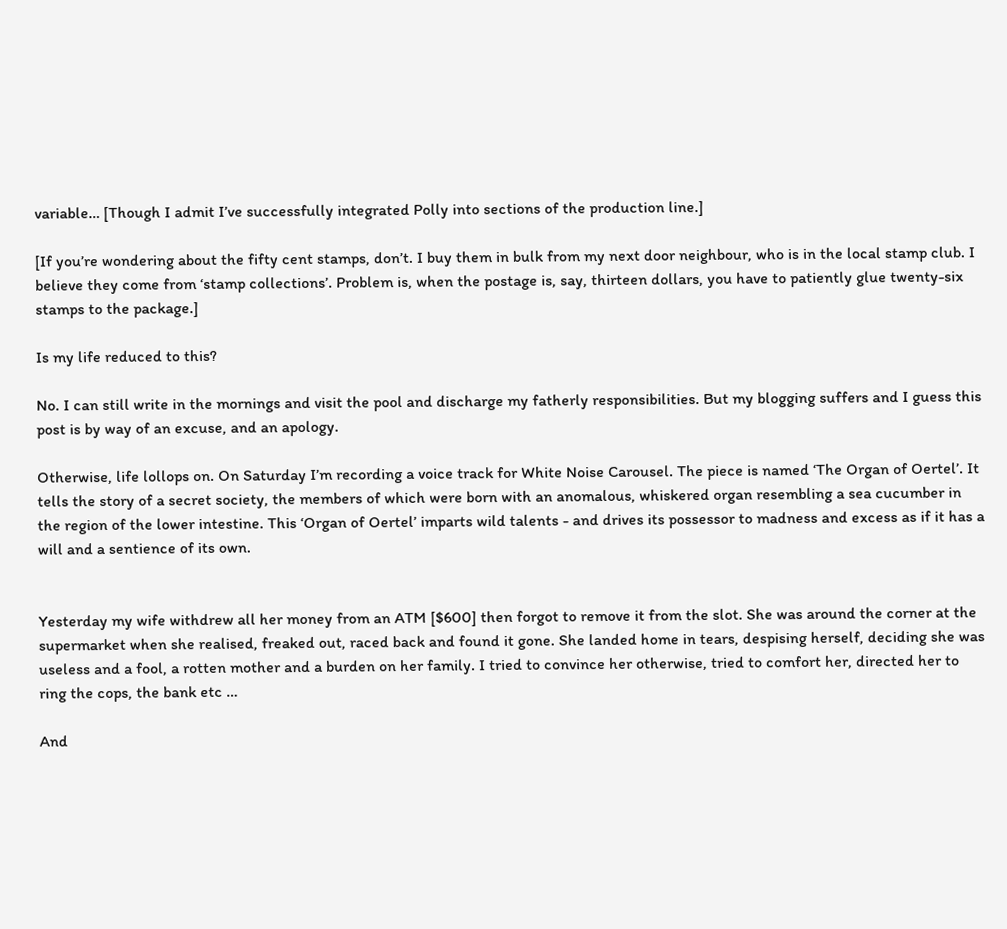variable… [Though I admit I’ve successfully integrated Polly into sections of the production line.]

[If you’re wondering about the fifty cent stamps, don’t. I buy them in bulk from my next door neighbour, who is in the local stamp club. I believe they come from ‘stamp collections’. Problem is, when the postage is, say, thirteen dollars, you have to patiently glue twenty-six stamps to the package.]

Is my life reduced to this?

No. I can still write in the mornings and visit the pool and discharge my fatherly responsibilities. But my blogging suffers and I guess this post is by way of an excuse, and an apology.

Otherwise, life lollops on. On Saturday I’m recording a voice track for White Noise Carousel. The piece is named ‘The Organ of Oertel’. It tells the story of a secret society, the members of which were born with an anomalous, whiskered organ resembling a sea cucumber in the region of the lower intestine. This ‘Organ of Oertel’ imparts wild talents - and drives its possessor to madness and excess as if it has a will and a sentience of its own.


Yesterday my wife withdrew all her money from an ATM [$600] then forgot to remove it from the slot. She was around the corner at the supermarket when she realised, freaked out, raced back and found it gone. She landed home in tears, despising herself, deciding she was useless and a fool, a rotten mother and a burden on her family. I tried to convince her otherwise, tried to comfort her, directed her to ring the cops, the bank etc …

And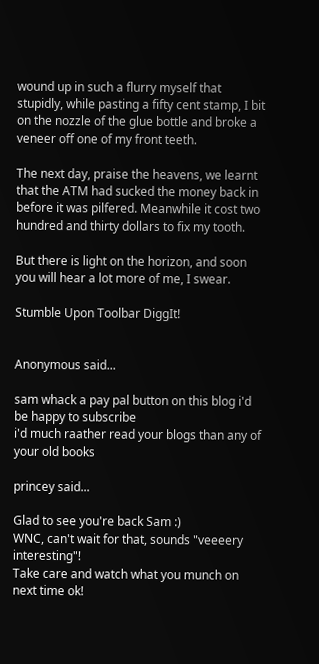wound up in such a flurry myself that stupidly, while pasting a fifty cent stamp, I bit on the nozzle of the glue bottle and broke a veneer off one of my front teeth.

The next day, praise the heavens, we learnt that the ATM had sucked the money back in before it was pilfered. Meanwhile it cost two hundred and thirty dollars to fix my tooth.

But there is light on the horizon, and soon you will hear a lot more of me, I swear.

Stumble Upon Toolbar DiggIt!


Anonymous said...

sam whack a pay pal button on this blog i'd be happy to subscribe
i'd much raather read your blogs than any of your old books

princey said...

Glad to see you're back Sam :)
WNC, can't wait for that, sounds "veeeery interesting"!
Take care and watch what you munch on next time ok!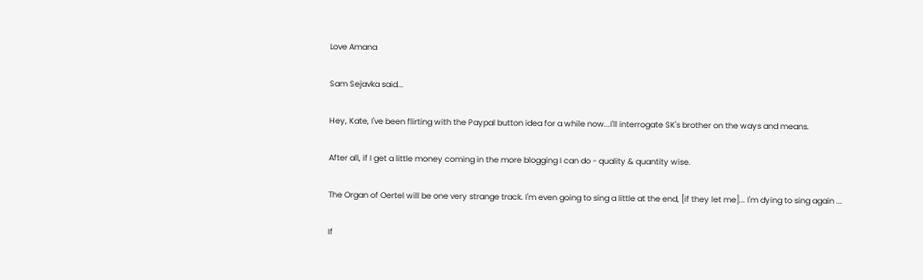Love Amana

Sam Sejavka said...

Hey, Kate, I've been flirting with the Paypal button idea for a while now...I'll interrogate SK's brother on the ways and means.

After all, if I get a little money coming in the more blogging I can do - quality & quantity wise.

The Organ of Oertel will be one very strange track. I'm even going to sing a little at the end, [if they let me]... I'm dying to sing again ...

If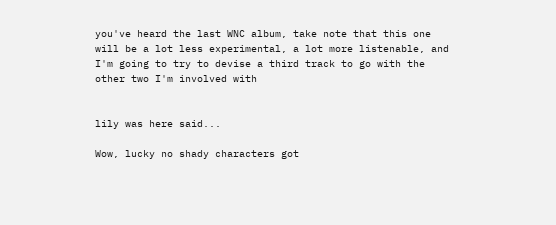you've heard the last WNC album, take note that this one will be a lot less experimental, a lot more listenable, and I'm going to try to devise a third track to go with the other two I'm involved with


lily was here said...

Wow, lucky no shady characters got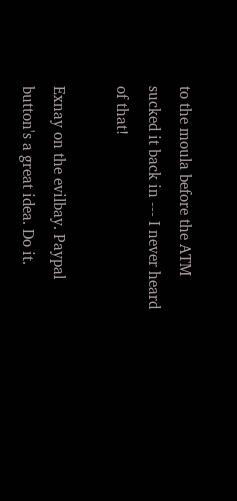to the moula before the ATM sucked it back in --- I never heard of that!

Exnay on the evilbay. Paypal button's a great idea. Do it.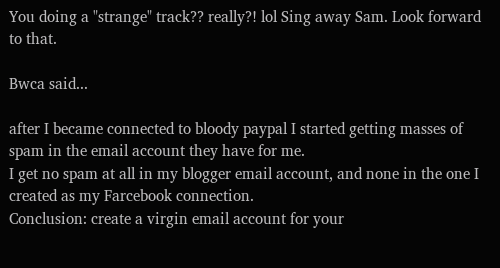You doing a "strange" track?? really?! lol Sing away Sam. Look forward to that.

Bwca said...

after I became connected to bloody paypal I started getting masses of spam in the email account they have for me.
I get no spam at all in my blogger email account, and none in the one I created as my Farcebook connection.
Conclusion: create a virgin email account for your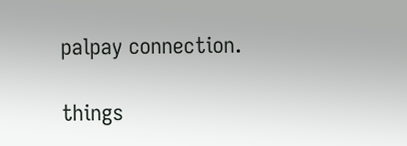palpay connection.

things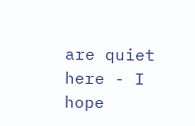are quiet here - I hope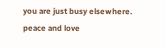you are just busy elsewhere.
peace and love